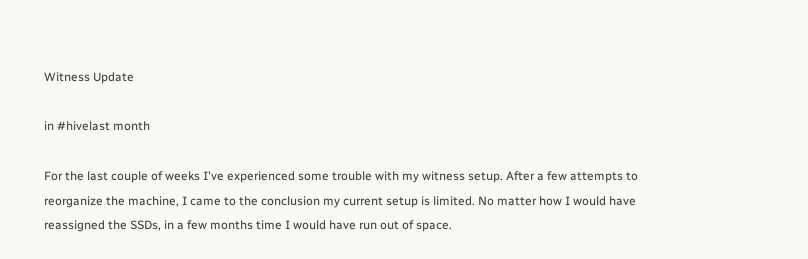Witness Update

in #hivelast month

For the last couple of weeks I've experienced some trouble with my witness setup. After a few attempts to reorganize the machine, I came to the conclusion my current setup is limited. No matter how I would have reassigned the SSDs, in a few months time I would have run out of space.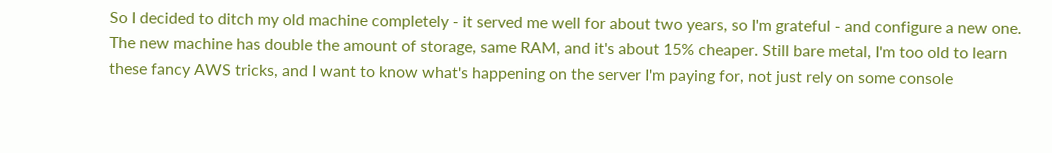So I decided to ditch my old machine completely - it served me well for about two years, so I'm grateful - and configure a new one. The new machine has double the amount of storage, same RAM, and it's about 15% cheaper. Still bare metal, I'm too old to learn these fancy AWS tricks, and I want to know what's happening on the server I'm paying for, not just rely on some console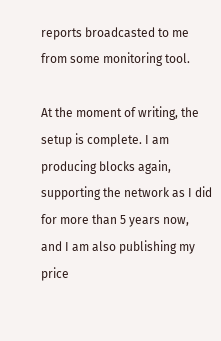reports broadcasted to me from some monitoring tool.

At the moment of writing, the setup is complete. I am producing blocks again, supporting the network as I did for more than 5 years now, and I am also publishing my price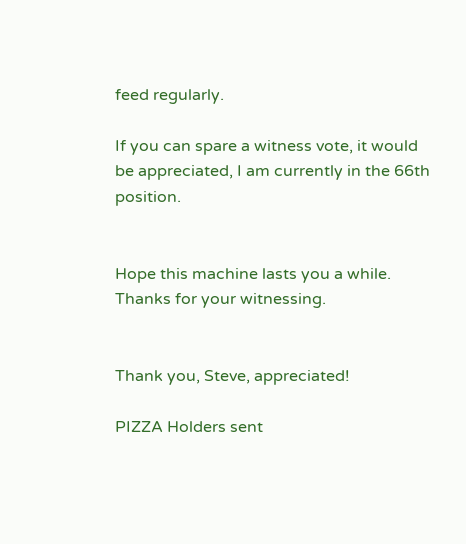feed regularly.

If you can spare a witness vote, it would be appreciated, I am currently in the 66th position.


Hope this machine lasts you a while. Thanks for your witnessing.


Thank you, Steve, appreciated!

PIZZA Holders sent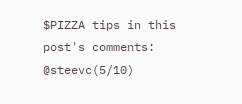$PIZZA tips in this post's comments:
@steevc(5/10)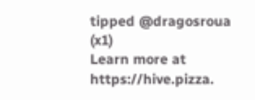tipped @dragosroua (x1)
Learn more at https://hive.pizza.